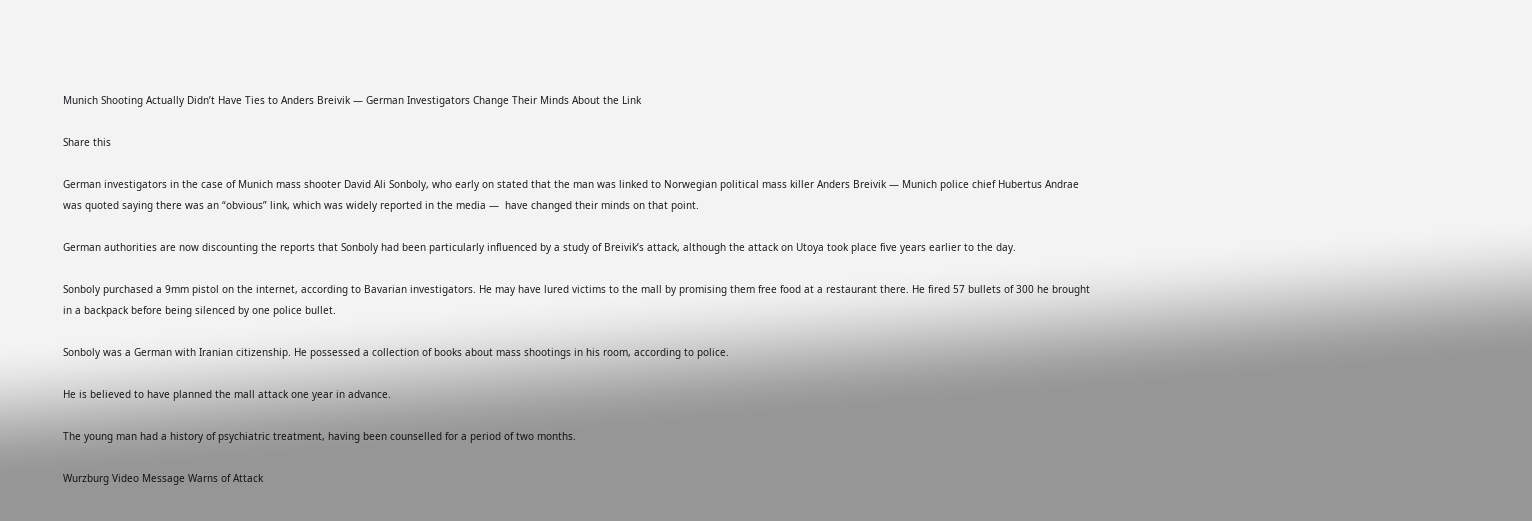Munich Shooting Actually Didn’t Have Ties to Anders Breivik — German Investigators Change Their Minds About the Link

Share this

German investigators in the case of Munich mass shooter David Ali Sonboly, who early on stated that the man was linked to Norwegian political mass killer Anders Breivik — Munich police chief Hubertus Andrae was quoted saying there was an “obvious” link, which was widely reported in the media —  have changed their minds on that point.

German authorities are now discounting the reports that Sonboly had been particularly influenced by a study of Breivik’s attack, although the attack on Utoya took place five years earlier to the day.

Sonboly purchased a 9mm pistol on the internet, according to Bavarian investigators. He may have lured victims to the mall by promising them free food at a restaurant there. He fired 57 bullets of 300 he brought in a backpack before being silenced by one police bullet.

Sonboly was a German with Iranian citizenship. He possessed a collection of books about mass shootings in his room, according to police.

He is believed to have planned the mall attack one year in advance.

The young man had a history of psychiatric treatment, having been counselled for a period of two months.

Wurzburg Video Message Warns of Attack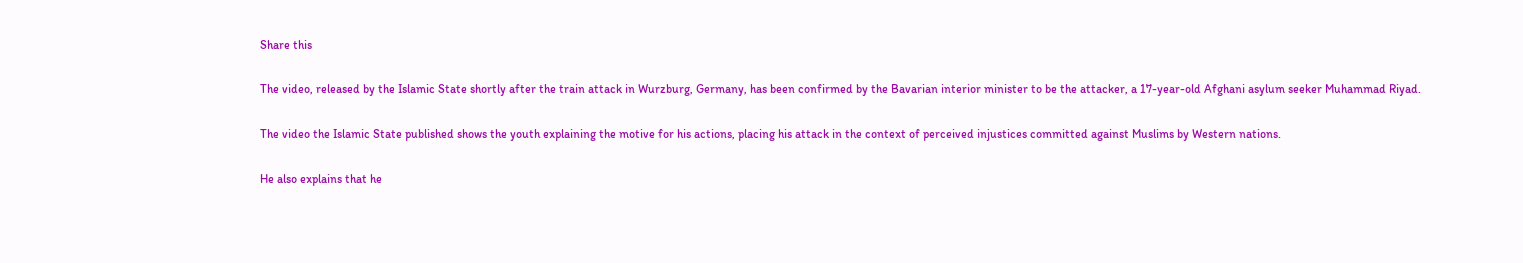Share this

The video, released by the Islamic State shortly after the train attack in Wurzburg, Germany, has been confirmed by the Bavarian interior minister to be the attacker, a 17-year-old Afghani asylum seeker Muhammad Riyad.

The video the Islamic State published shows the youth explaining the motive for his actions, placing his attack in the context of perceived injustices committed against Muslims by Western nations.

He also explains that he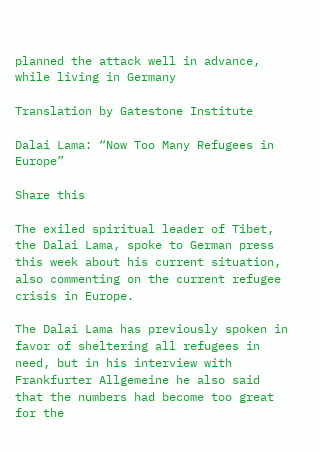planned the attack well in advance, while living in Germany

Translation by Gatestone Institute

Dalai Lama: “Now Too Many Refugees in Europe”

Share this

The exiled spiritual leader of Tibet, the Dalai Lama, spoke to German press this week about his current situation, also commenting on the current refugee crisis in Europe.

The Dalai Lama has previously spoken in favor of sheltering all refugees in need, but in his interview with Frankfurter Allgemeine he also said that the numbers had become too great for the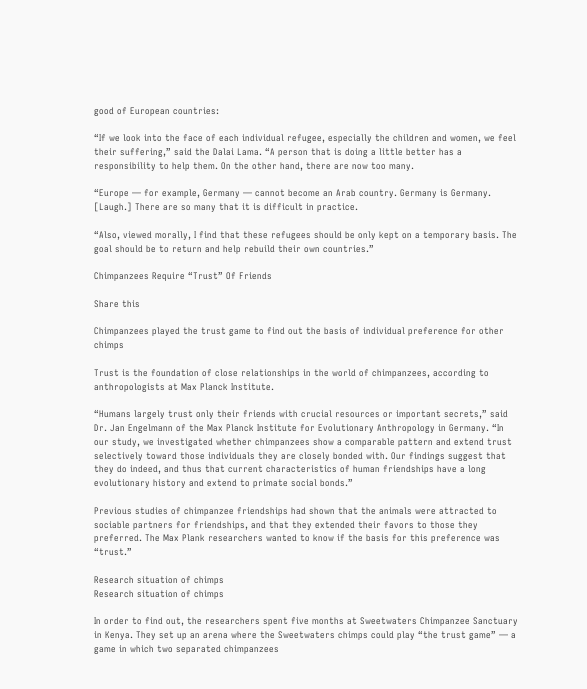good of European countries:

“If we look into the face of each individual refugee, especially the children and women, we feel their suffering,” said the Dalai Lama. “A person that is doing a little better has a responsibility to help them. On the other hand, there are now too many.

“Europe — for example, Germany — cannot become an Arab country. Germany is Germany. [Laugh.] There are so many that it is difficult in practice.

“Also, viewed morally, I find that these refugees should be only kept on a temporary basis. The goal should be to return and help rebuild their own countries.”

Chimpanzees Require “Trust” Of Friends

Share this

Chimpanzees played the trust game to find out the basis of individual preference for other chimps

Trust is the foundation of close relationships in the world of chimpanzees, according to anthropologists at Max Planck Institute.

“Humans largely trust only their friends with crucial resources or important secrets,” said Dr. Jan Engelmann of the Max Planck Institute for Evolutionary Anthropology in Germany. “In our study, we investigated whether chimpanzees show a comparable pattern and extend trust selectively toward those individuals they are closely bonded with. Our findings suggest that they do indeed, and thus that current characteristics of human friendships have a long evolutionary history and extend to primate social bonds.”

Previous studies of chimpanzee friendships had shown that the animals were attracted to sociable partners for friendships, and that they extended their favors to those they preferred. The Max Plank researchers wanted to know if the basis for this preference was “trust.”

Research situation of chimps
Research situation of chimps

In order to find out, the researchers spent five months at Sweetwaters Chimpanzee Sanctuary in Kenya. They set up an arena where the Sweetwaters chimps could play “the trust game” — a game in which two separated chimpanzees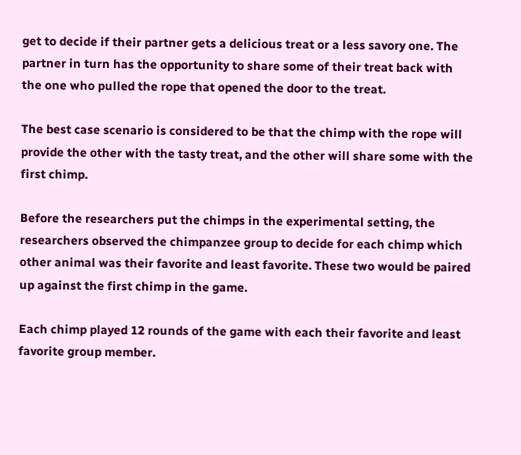get to decide if their partner gets a delicious treat or a less savory one. The partner in turn has the opportunity to share some of their treat back with the one who pulled the rope that opened the door to the treat.

The best case scenario is considered to be that the chimp with the rope will provide the other with the tasty treat, and the other will share some with the first chimp.

Before the researchers put the chimps in the experimental setting, the researchers observed the chimpanzee group to decide for each chimp which other animal was their favorite and least favorite. These two would be paired up against the first chimp in the game.

Each chimp played 12 rounds of the game with each their favorite and least favorite group member.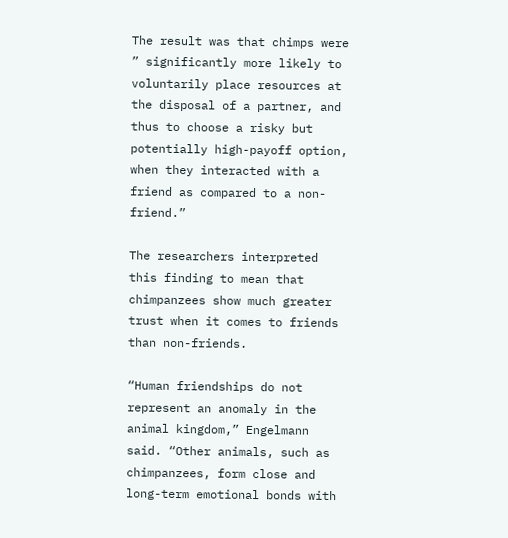The result was that chimps were ” significantly more likely to voluntarily place resources at the disposal of a partner, and thus to choose a risky but potentially high-payoff option, when they interacted with a friend as compared to a non-friend.”

The researchers interpreted this finding to mean that chimpanzees show much greater trust when it comes to friends than non-friends.

“Human friendships do not represent an anomaly in the animal kingdom,” Engelmann said. “Other animals, such as chimpanzees, form close and long-term emotional bonds with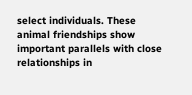select individuals. These animal friendships show important parallels with close relationships in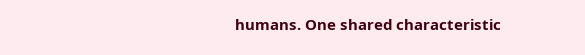humans. One shared characteristic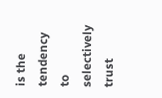is the tendency to selectively trust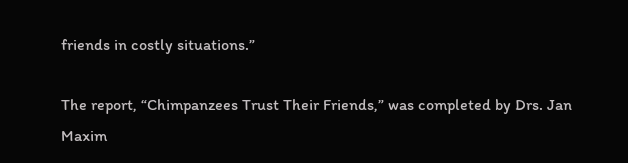friends in costly situations.”

The report, “Chimpanzees Trust Their Friends,” was completed by Drs. Jan Maxim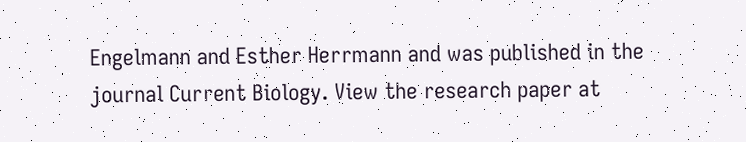Engelmann and Esther Herrmann and was published in the journal Current Biology. View the research paper at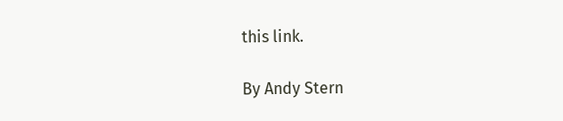this link.

By Andy Stern